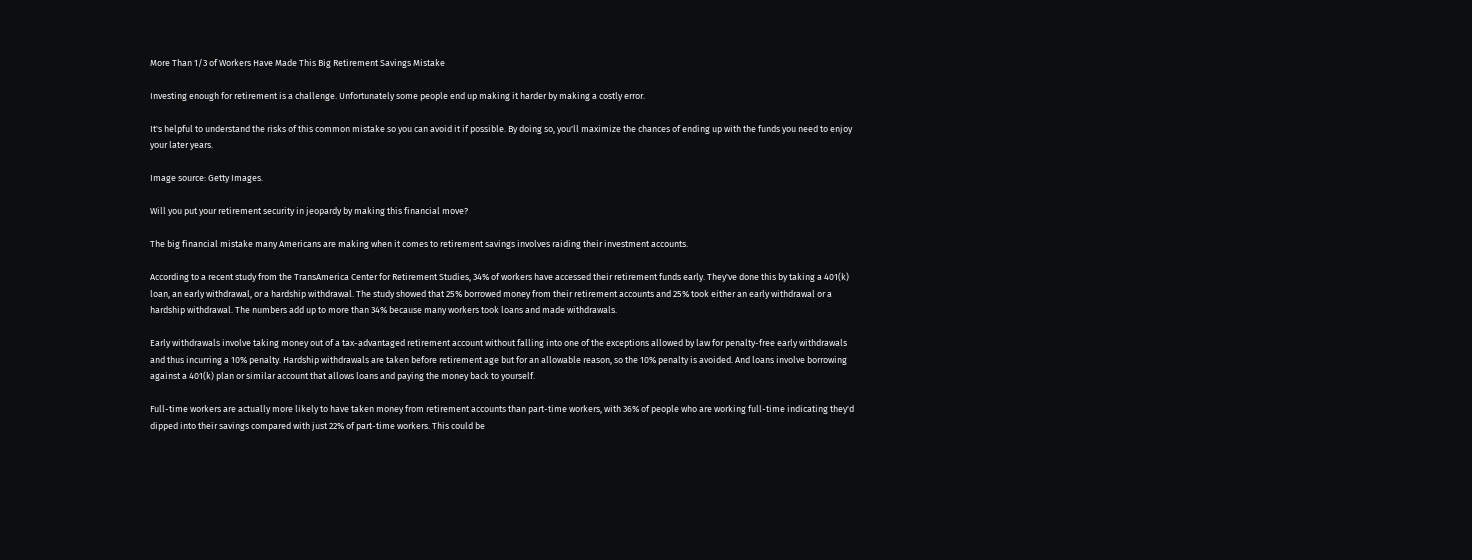More Than 1/3 of Workers Have Made This Big Retirement Savings Mistake

Investing enough for retirement is a challenge. Unfortunately some people end up making it harder by making a costly error.

It's helpful to understand the risks of this common mistake so you can avoid it if possible. By doing so, you'll maximize the chances of ending up with the funds you need to enjoy your later years.

Image source: Getty Images.

Will you put your retirement security in jeopardy by making this financial move?

The big financial mistake many Americans are making when it comes to retirement savings involves raiding their investment accounts.

According to a recent study from the TransAmerica Center for Retirement Studies, 34% of workers have accessed their retirement funds early. They've done this by taking a 401(k) loan, an early withdrawal, or a hardship withdrawal. The study showed that 25% borrowed money from their retirement accounts and 25% took either an early withdrawal or a hardship withdrawal. The numbers add up to more than 34% because many workers took loans and made withdrawals.

Early withdrawals involve taking money out of a tax-advantaged retirement account without falling into one of the exceptions allowed by law for penalty-free early withdrawals and thus incurring a 10% penalty. Hardship withdrawals are taken before retirement age but for an allowable reason, so the 10% penalty is avoided. And loans involve borrowing against a 401(k) plan or similar account that allows loans and paying the money back to yourself.

Full-time workers are actually more likely to have taken money from retirement accounts than part-time workers, with 36% of people who are working full-time indicating they'd dipped into their savings compared with just 22% of part-time workers. This could be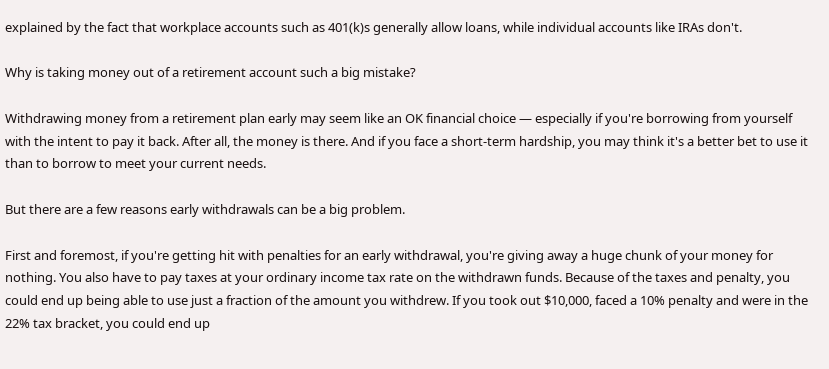explained by the fact that workplace accounts such as 401(k)s generally allow loans, while individual accounts like IRAs don't.

Why is taking money out of a retirement account such a big mistake?

Withdrawing money from a retirement plan early may seem like an OK financial choice — especially if you're borrowing from yourself with the intent to pay it back. After all, the money is there. And if you face a short-term hardship, you may think it's a better bet to use it than to borrow to meet your current needs.

But there are a few reasons early withdrawals can be a big problem.

First and foremost, if you're getting hit with penalties for an early withdrawal, you're giving away a huge chunk of your money for nothing. You also have to pay taxes at your ordinary income tax rate on the withdrawn funds. Because of the taxes and penalty, you could end up being able to use just a fraction of the amount you withdrew. If you took out $10,000, faced a 10% penalty and were in the 22% tax bracket, you could end up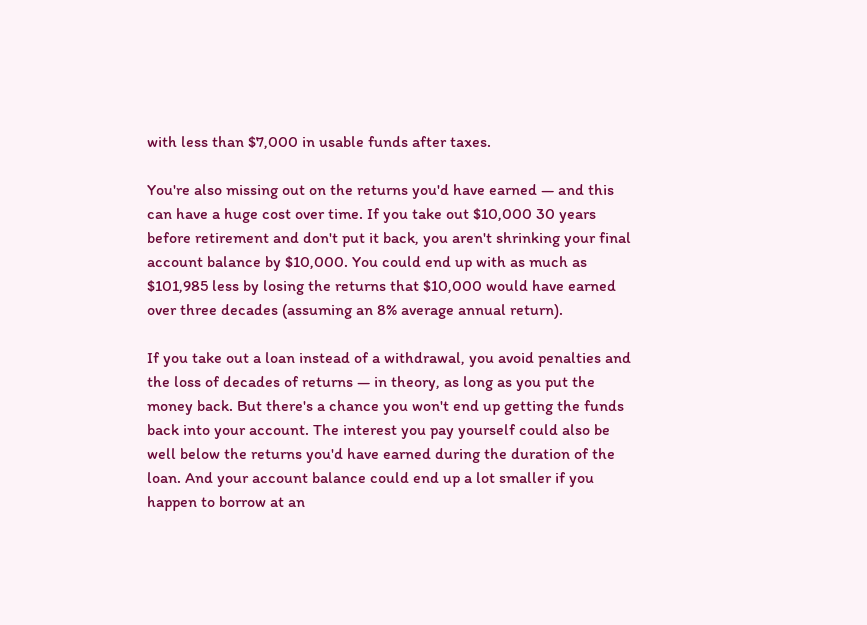with less than $7,000 in usable funds after taxes.

You're also missing out on the returns you'd have earned — and this can have a huge cost over time. If you take out $10,000 30 years before retirement and don't put it back, you aren't shrinking your final account balance by $10,000. You could end up with as much as $101,985 less by losing the returns that $10,000 would have earned over three decades (assuming an 8% average annual return).

If you take out a loan instead of a withdrawal, you avoid penalties and the loss of decades of returns — in theory, as long as you put the money back. But there's a chance you won't end up getting the funds back into your account. The interest you pay yourself could also be well below the returns you'd have earned during the duration of the loan. And your account balance could end up a lot smaller if you happen to borrow at an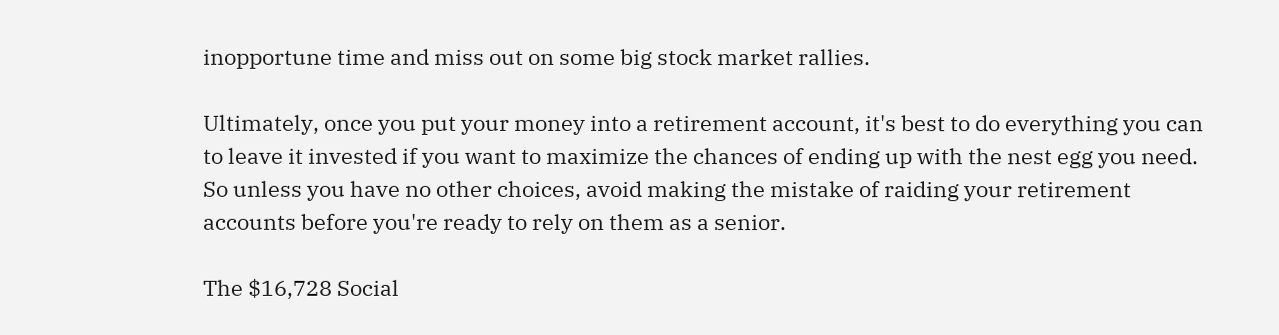inopportune time and miss out on some big stock market rallies.

Ultimately, once you put your money into a retirement account, it's best to do everything you can to leave it invested if you want to maximize the chances of ending up with the nest egg you need. So unless you have no other choices, avoid making the mistake of raiding your retirement accounts before you're ready to rely on them as a senior.

The $16,728 Social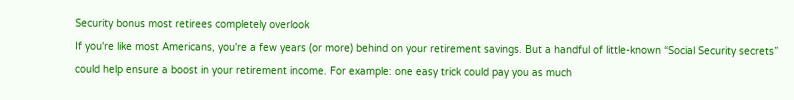Security bonus most retirees completely overlook
If you're like most Americans, you're a few years (or more) behind on your retirement savings. But a handful of little-known “Social Security secrets” could help ensure a boost in your retirement income. For example: one easy trick could pay you as much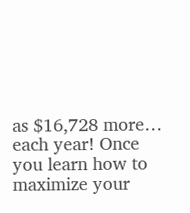as $16,728 more… each year! Once you learn how to maximize your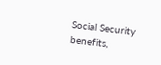Social Security benefits,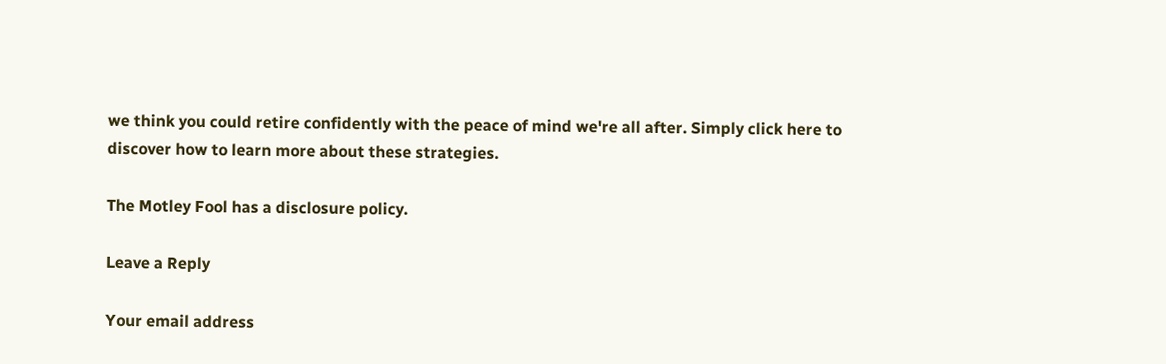we think you could retire confidently with the peace of mind we're all after. Simply click here to discover how to learn more about these strategies.

The Motley Fool has a disclosure policy.

Leave a Reply

Your email address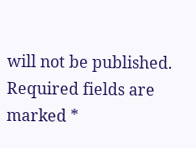will not be published. Required fields are marked *